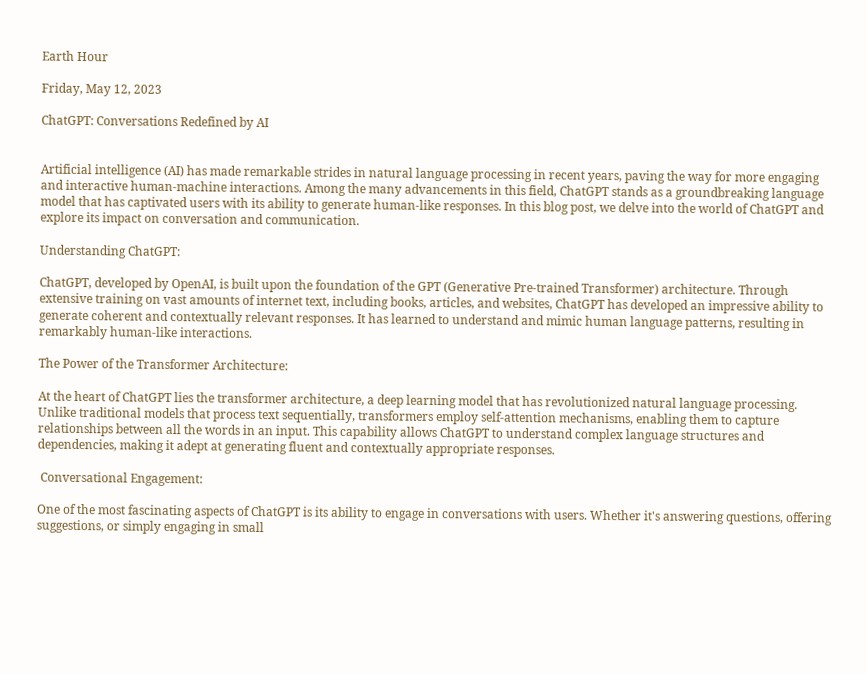Earth Hour

Friday, May 12, 2023

ChatGPT: Conversations Redefined by AI


Artificial intelligence (AI) has made remarkable strides in natural language processing in recent years, paving the way for more engaging and interactive human-machine interactions. Among the many advancements in this field, ChatGPT stands as a groundbreaking language model that has captivated users with its ability to generate human-like responses. In this blog post, we delve into the world of ChatGPT and explore its impact on conversation and communication.

Understanding ChatGPT:

ChatGPT, developed by OpenAI, is built upon the foundation of the GPT (Generative Pre-trained Transformer) architecture. Through extensive training on vast amounts of internet text, including books, articles, and websites, ChatGPT has developed an impressive ability to generate coherent and contextually relevant responses. It has learned to understand and mimic human language patterns, resulting in remarkably human-like interactions.

The Power of the Transformer Architecture:

At the heart of ChatGPT lies the transformer architecture, a deep learning model that has revolutionized natural language processing. Unlike traditional models that process text sequentially, transformers employ self-attention mechanisms, enabling them to capture relationships between all the words in an input. This capability allows ChatGPT to understand complex language structures and dependencies, making it adept at generating fluent and contextually appropriate responses.

 Conversational Engagement:

One of the most fascinating aspects of ChatGPT is its ability to engage in conversations with users. Whether it's answering questions, offering suggestions, or simply engaging in small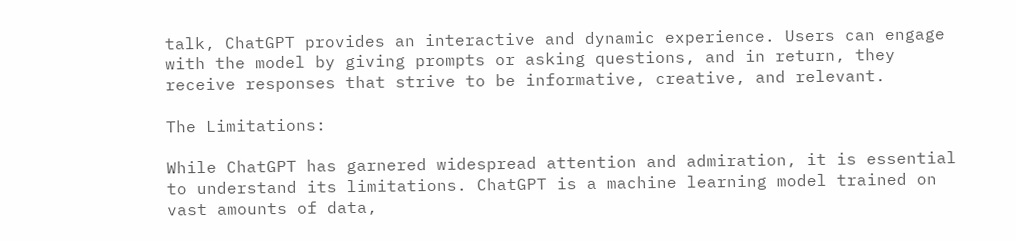talk, ChatGPT provides an interactive and dynamic experience. Users can engage with the model by giving prompts or asking questions, and in return, they receive responses that strive to be informative, creative, and relevant.

The Limitations:

While ChatGPT has garnered widespread attention and admiration, it is essential to understand its limitations. ChatGPT is a machine learning model trained on vast amounts of data,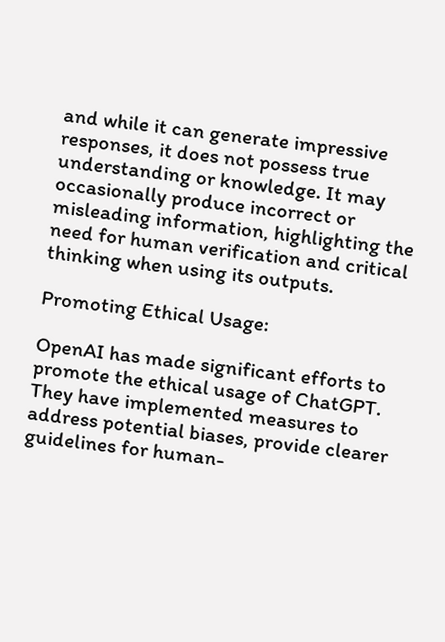and while it can generate impressive responses, it does not possess true understanding or knowledge. It may occasionally produce incorrect or misleading information, highlighting the need for human verification and critical thinking when using its outputs.

Promoting Ethical Usage:

OpenAI has made significant efforts to promote the ethical usage of ChatGPT. They have implemented measures to address potential biases, provide clearer guidelines for human-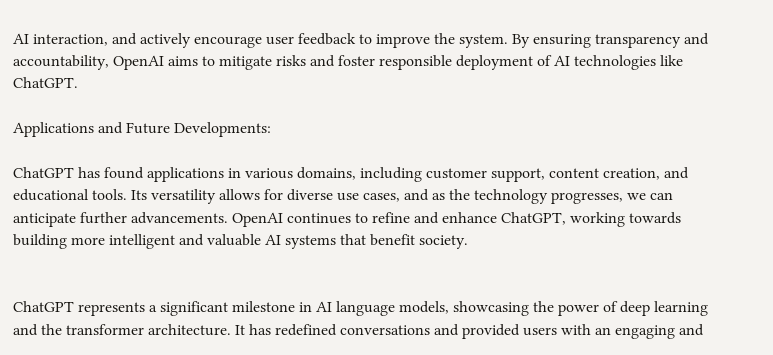AI interaction, and actively encourage user feedback to improve the system. By ensuring transparency and accountability, OpenAI aims to mitigate risks and foster responsible deployment of AI technologies like ChatGPT.

Applications and Future Developments:

ChatGPT has found applications in various domains, including customer support, content creation, and educational tools. Its versatility allows for diverse use cases, and as the technology progresses, we can anticipate further advancements. OpenAI continues to refine and enhance ChatGPT, working towards building more intelligent and valuable AI systems that benefit society.


ChatGPT represents a significant milestone in AI language models, showcasing the power of deep learning and the transformer architecture. It has redefined conversations and provided users with an engaging and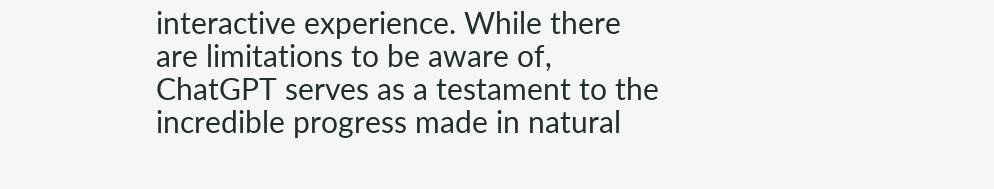interactive experience. While there are limitations to be aware of, ChatGPT serves as a testament to the incredible progress made in natural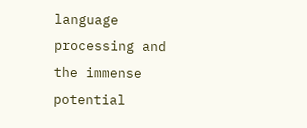language processing and the immense potential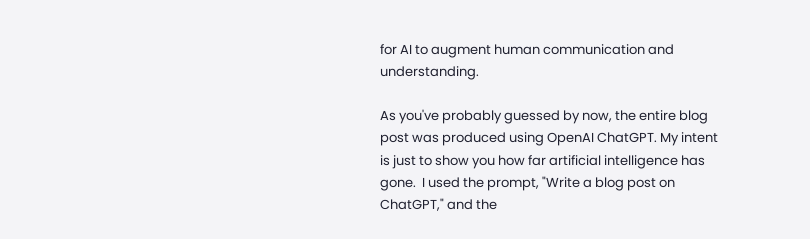for AI to augment human communication and understanding.

As you've probably guessed by now, the entire blog post was produced using OpenAI ChatGPT. My intent is just to show you how far artificial intelligence has gone.  I used the prompt, "Write a blog post on ChatGPT," and the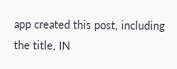app created this post, including the title, IN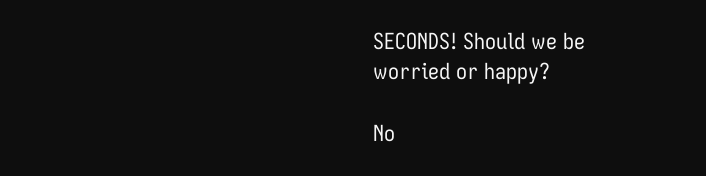SECONDS! Should we be worried or happy?

No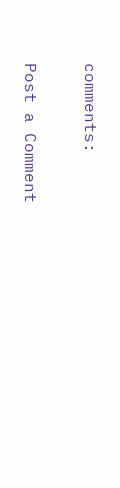comments:

Post a Comment